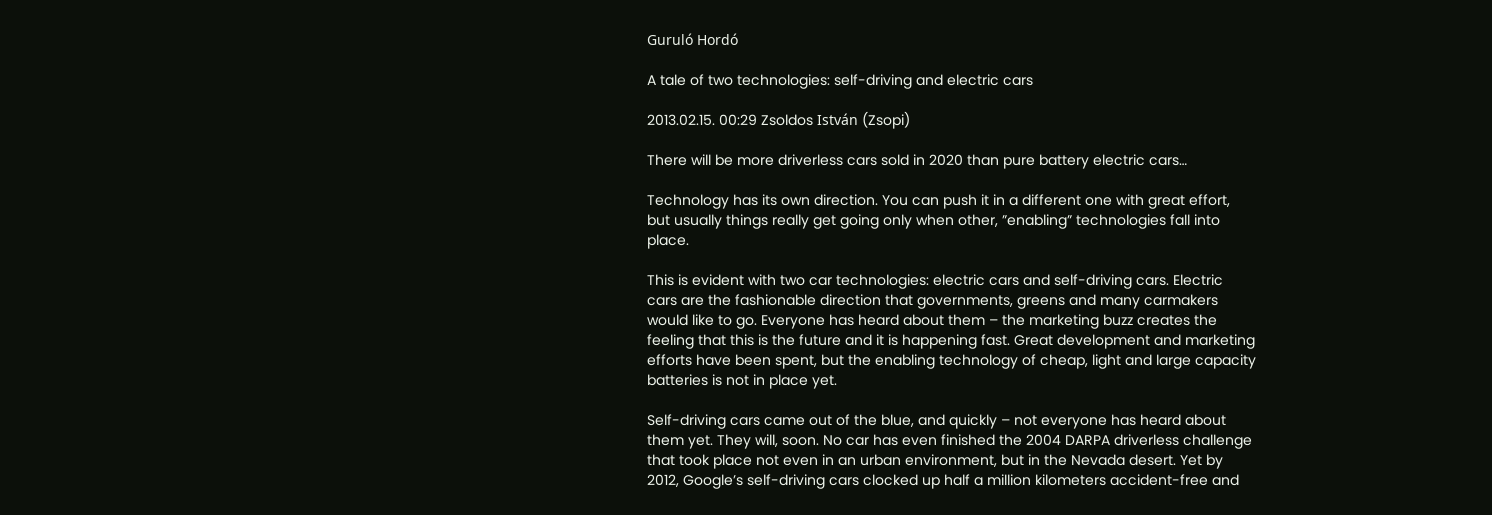Guruló Hordó

A tale of two technologies: self-driving and electric cars

2013.02.15. 00:29 Zsoldos István (Zsopi)

There will be more driverless cars sold in 2020 than pure battery electric cars…

Technology has its own direction. You can push it in a different one with great effort, but usually things really get going only when other, ”enabling” technologies fall into place.

This is evident with two car technologies: electric cars and self-driving cars. Electric cars are the fashionable direction that governments, greens and many carmakers would like to go. Everyone has heard about them – the marketing buzz creates the feeling that this is the future and it is happening fast. Great development and marketing efforts have been spent, but the enabling technology of cheap, light and large capacity batteries is not in place yet.

Self-driving cars came out of the blue, and quickly – not everyone has heard about them yet. They will, soon. No car has even finished the 2004 DARPA driverless challenge that took place not even in an urban environment, but in the Nevada desert. Yet by 2012, Google’s self-driving cars clocked up half a million kilometers accident-free and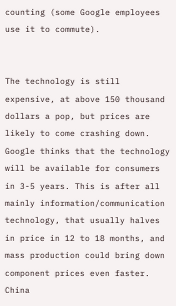counting (some Google employees use it to commute).


The technology is still expensive, at above 150 thousand dollars a pop, but prices are likely to come crashing down. Google thinks that the technology will be available for consumers in 3-5 years. This is after all mainly information/communication technology, that usually halves in price in 12 to 18 months, and mass production could bring down component prices even faster. China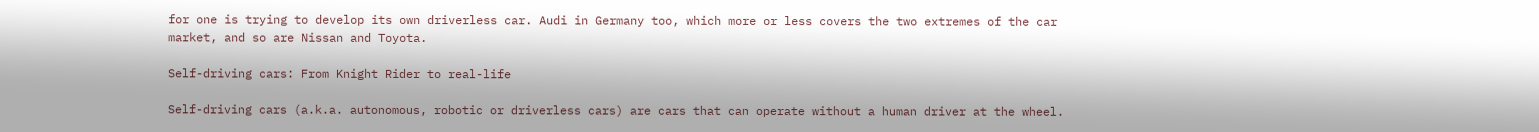for one is trying to develop its own driverless car. Audi in Germany too, which more or less covers the two extremes of the car market, and so are Nissan and Toyota.

Self-driving cars: From Knight Rider to real-life

Self-driving cars (a.k.a. autonomous, robotic or driverless cars) are cars that can operate without a human driver at the wheel.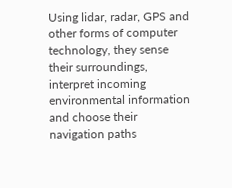Using lidar, radar, GPS and other forms of computer technology, they sense their surroundings, interpret incoming environmental information and choose their navigation paths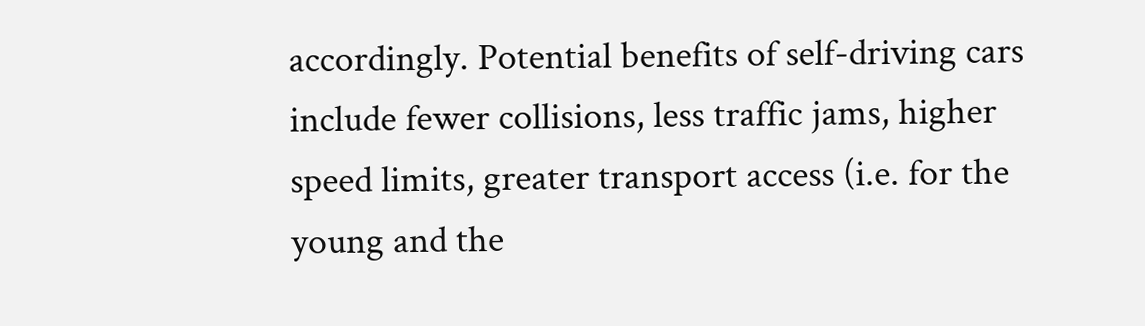accordingly. Potential benefits of self-driving cars include fewer collisions, less traffic jams, higher speed limits, greater transport access (i.e. for the young and the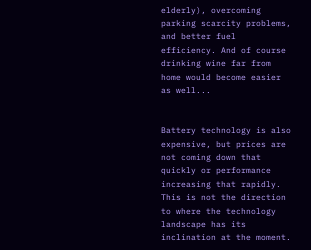elderly), overcoming parking scarcity problems, and better fuel efficiency. And of course drinking wine far from home would become easier as well...


Battery technology is also expensive, but prices are not coming down that quickly or performance increasing that rapidly. This is not the direction to where the technology landscape has its inclination at the moment.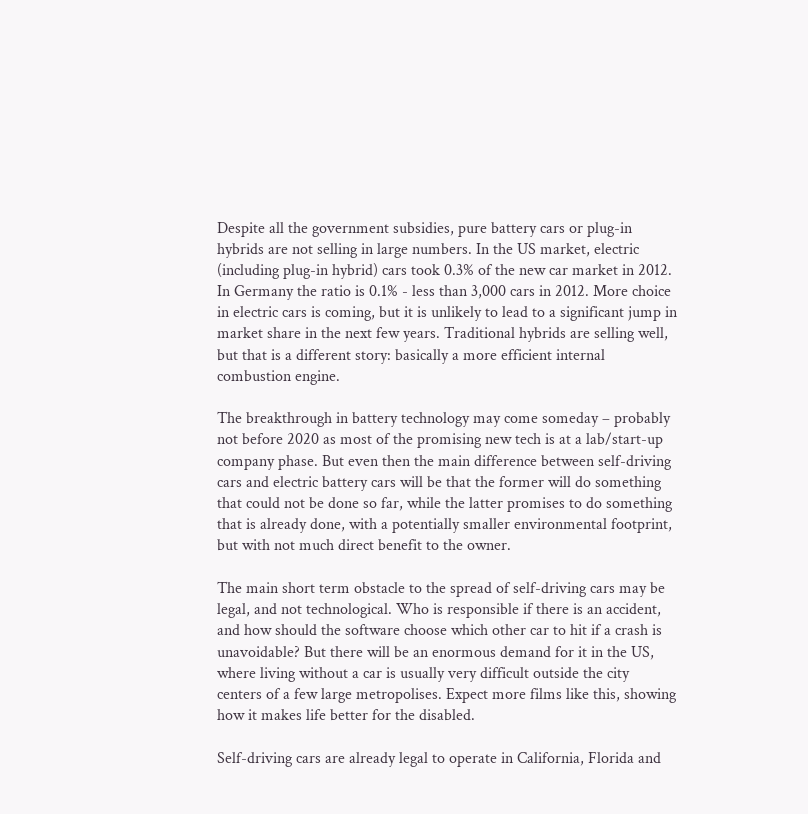Despite all the government subsidies, pure battery cars or plug-in hybrids are not selling in large numbers. In the US market, electric (including plug-in hybrid) cars took 0.3% of the new car market in 2012. In Germany the ratio is 0.1% - less than 3,000 cars in 2012. More choice in electric cars is coming, but it is unlikely to lead to a significant jump in market share in the next few years. Traditional hybrids are selling well, but that is a different story: basically a more efficient internal combustion engine.

The breakthrough in battery technology may come someday – probably not before 2020 as most of the promising new tech is at a lab/start-up company phase. But even then the main difference between self-driving cars and electric battery cars will be that the former will do something that could not be done so far, while the latter promises to do something that is already done, with a potentially smaller environmental footprint, but with not much direct benefit to the owner.

The main short term obstacle to the spread of self-driving cars may be legal, and not technological. Who is responsible if there is an accident, and how should the software choose which other car to hit if a crash is unavoidable? But there will be an enormous demand for it in the US, where living without a car is usually very difficult outside the city centers of a few large metropolises. Expect more films like this, showing how it makes life better for the disabled.

Self-driving cars are already legal to operate in California, Florida and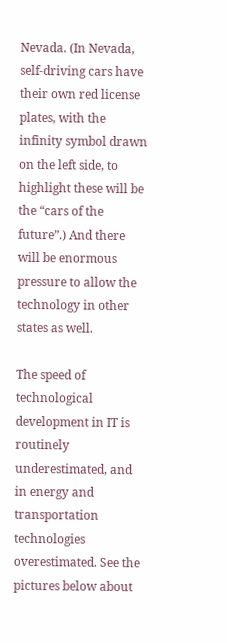Nevada. (In Nevada, self-driving cars have their own red license plates, with the infinity symbol drawn on the left side, to highlight these will be the “cars of the future”.) And there will be enormous pressure to allow the technology in other states as well.

The speed of technological development in IT is routinely underestimated, and in energy and transportation technologies overestimated. See the pictures below about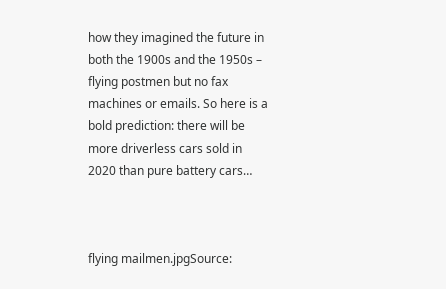how they imagined the future in both the 1900s and the 1950s – flying postmen but no fax machines or emails. So here is a bold prediction: there will be more driverless cars sold in 2020 than pure battery cars…



flying mailmen.jpgSource: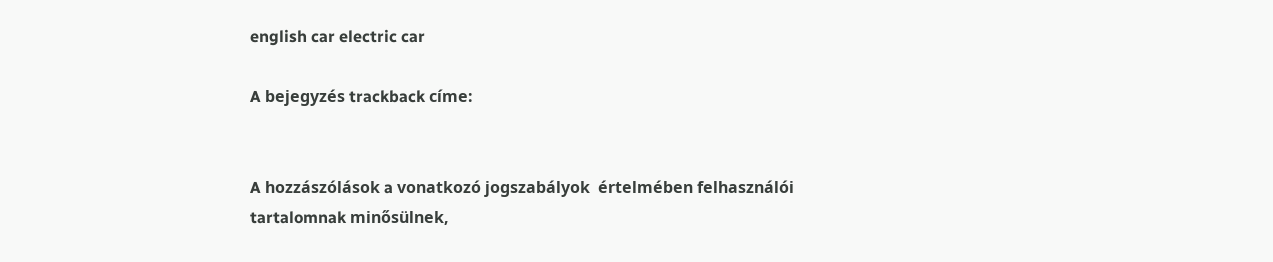english car electric car

A bejegyzés trackback címe:


A hozzászólások a vonatkozó jogszabályok  értelmében felhasználói tartalomnak minősülnek,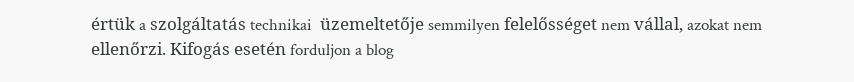értük a szolgáltatás technikai  üzemeltetője semmilyen felelősséget nem vállal, azokat nem ellenőrzi. Kifogás esetén forduljon a blog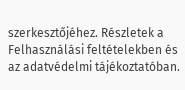szerkesztőjéhez. Részletek a  Felhasználási feltételekben és az adatvédelmi tájékoztatóban.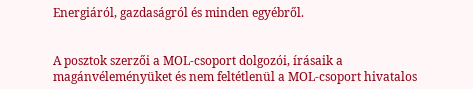Energiáról, gazdaságról és minden egyébről.


A posztok szerzői a MOL-csoport dolgozói, írásaik a magánvéleményüket és nem feltétlenül a MOL-csoport hivatalos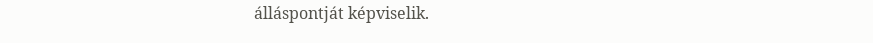álláspontját képviselik.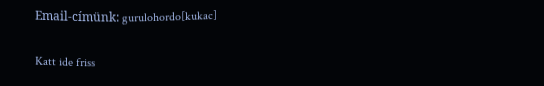Email-címünk: gurulohordo[kukac]


Katt ide friss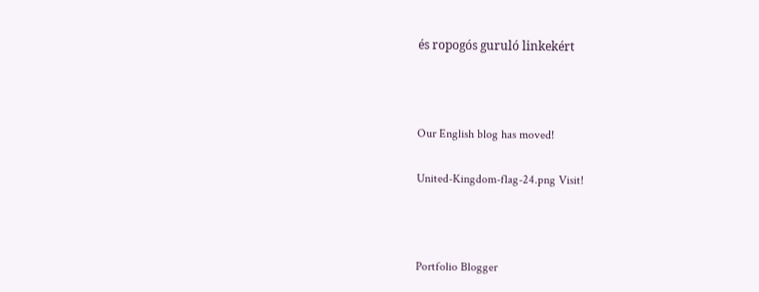és ropogós guruló linkekért



Our English blog has moved!

United-Kingdom-flag-24.png Visit!



Portfolio Blogger